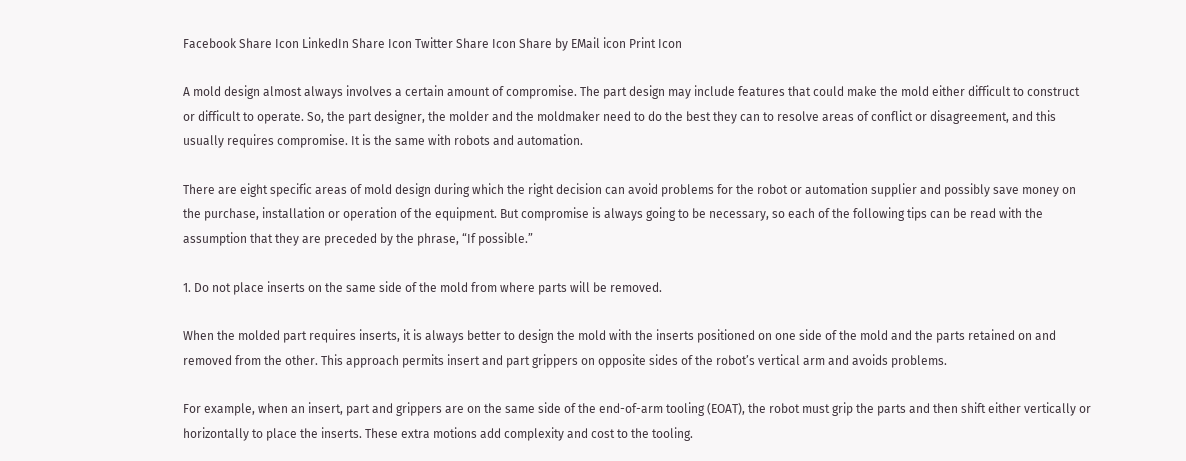Facebook Share Icon LinkedIn Share Icon Twitter Share Icon Share by EMail icon Print Icon

A mold design almost always involves a certain amount of compromise. The part design may include features that could make the mold either difficult to construct or difficult to operate. So, the part designer, the molder and the moldmaker need to do the best they can to resolve areas of conflict or disagreement, and this usually requires compromise. It is the same with robots and automation.

There are eight specific areas of mold design during which the right decision can avoid problems for the robot or automation supplier and possibly save money on the purchase, installation or operation of the equipment. But compromise is always going to be necessary, so each of the following tips can be read with the assumption that they are preceded by the phrase, “If possible.”

1. Do not place inserts on the same side of the mold from where parts will be removed.

When the molded part requires inserts, it is always better to design the mold with the inserts positioned on one side of the mold and the parts retained on and removed from the other. This approach permits insert and part grippers on opposite sides of the robot’s vertical arm and avoids problems.

For example, when an insert, part and grippers are on the same side of the end-of-arm tooling (EOAT), the robot must grip the parts and then shift either vertically or horizontally to place the inserts. These extra motions add complexity and cost to the tooling.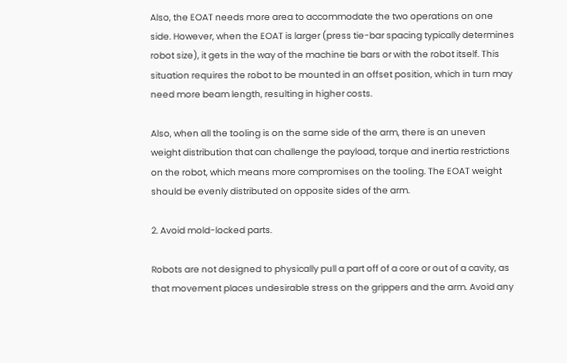Also, the EOAT needs more area to accommodate the two operations on one side. However, when the EOAT is larger (press tie-bar spacing typically determines robot size), it gets in the way of the machine tie bars or with the robot itself. This situation requires the robot to be mounted in an offset position, which in turn may need more beam length, resulting in higher costs.

Also, when all the tooling is on the same side of the arm, there is an uneven weight distribution that can challenge the payload, torque and inertia restrictions on the robot, which means more compromises on the tooling. The EOAT weight should be evenly distributed on opposite sides of the arm.

2. Avoid mold-locked parts.

Robots are not designed to physically pull a part off of a core or out of a cavity, as that movement places undesirable stress on the grippers and the arm. Avoid any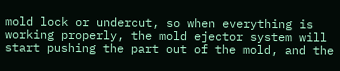mold lock or undercut, so when everything is working properly, the mold ejector system will start pushing the part out of the mold, and the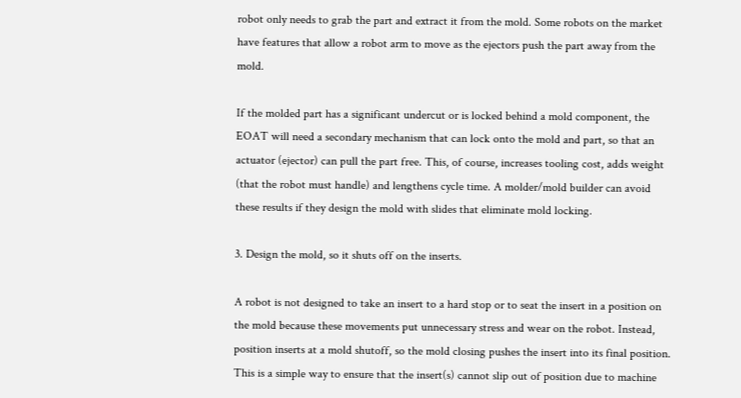robot only needs to grab the part and extract it from the mold. Some robots on the market have features that allow a robot arm to move as the ejectors push the part away from the mold.

If the molded part has a significant undercut or is locked behind a mold component, the EOAT will need a secondary mechanism that can lock onto the mold and part, so that an actuator (ejector) can pull the part free. This, of course, increases tooling cost, adds weight (that the robot must handle) and lengthens cycle time. A molder/mold builder can avoid these results if they design the mold with slides that eliminate mold locking.

3. Design the mold, so it shuts off on the inserts.

A robot is not designed to take an insert to a hard stop or to seat the insert in a position on the mold because these movements put unnecessary stress and wear on the robot. Instead, position inserts at a mold shutoff, so the mold closing pushes the insert into its final position. This is a simple way to ensure that the insert(s) cannot slip out of position due to machine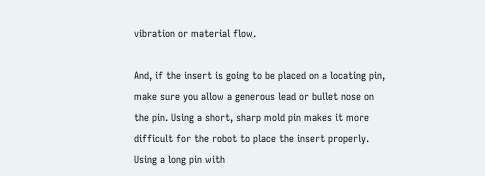vibration or material flow.

And, if the insert is going to be placed on a locating pin, make sure you allow a generous lead or bullet nose on the pin. Using a short, sharp mold pin makes it more difficult for the robot to place the insert properly. Using a long pin with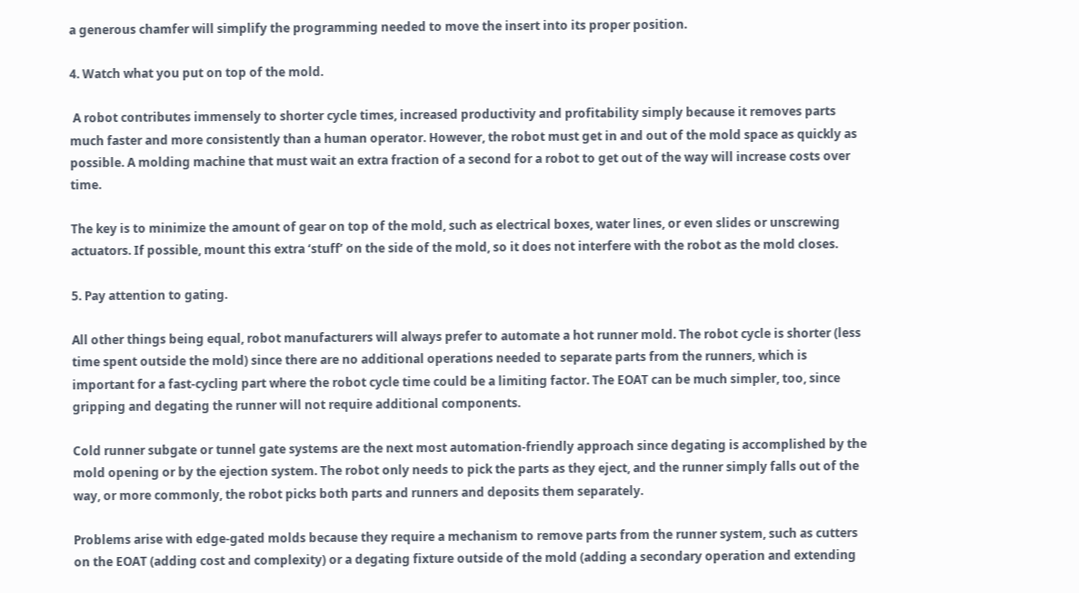a generous chamfer will simplify the programming needed to move the insert into its proper position.

4. Watch what you put on top of the mold.

 A robot contributes immensely to shorter cycle times, increased productivity and profitability simply because it removes parts much faster and more consistently than a human operator. However, the robot must get in and out of the mold space as quickly as possible. A molding machine that must wait an extra fraction of a second for a robot to get out of the way will increase costs over time.

The key is to minimize the amount of gear on top of the mold, such as electrical boxes, water lines, or even slides or unscrewing actuators. If possible, mount this extra ‘stuff’ on the side of the mold, so it does not interfere with the robot as the mold closes.

5. Pay attention to gating.

All other things being equal, robot manufacturers will always prefer to automate a hot runner mold. The robot cycle is shorter (less time spent outside the mold) since there are no additional operations needed to separate parts from the runners, which is important for a fast-cycling part where the robot cycle time could be a limiting factor. The EOAT can be much simpler, too, since gripping and degating the runner will not require additional components.

Cold runner subgate or tunnel gate systems are the next most automation-friendly approach since degating is accomplished by the mold opening or by the ejection system. The robot only needs to pick the parts as they eject, and the runner simply falls out of the way, or more commonly, the robot picks both parts and runners and deposits them separately.

Problems arise with edge-gated molds because they require a mechanism to remove parts from the runner system, such as cutters on the EOAT (adding cost and complexity) or a degating fixture outside of the mold (adding a secondary operation and extending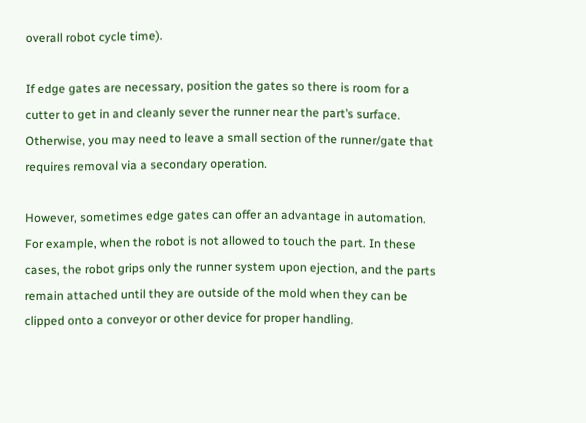overall robot cycle time).

If edge gates are necessary, position the gates so there is room for a cutter to get in and cleanly sever the runner near the part’s surface. Otherwise, you may need to leave a small section of the runner/gate that requires removal via a secondary operation.

However, sometimes edge gates can offer an advantage in automation. For example, when the robot is not allowed to touch the part. In these cases, the robot grips only the runner system upon ejection, and the parts remain attached until they are outside of the mold when they can be clipped onto a conveyor or other device for proper handling.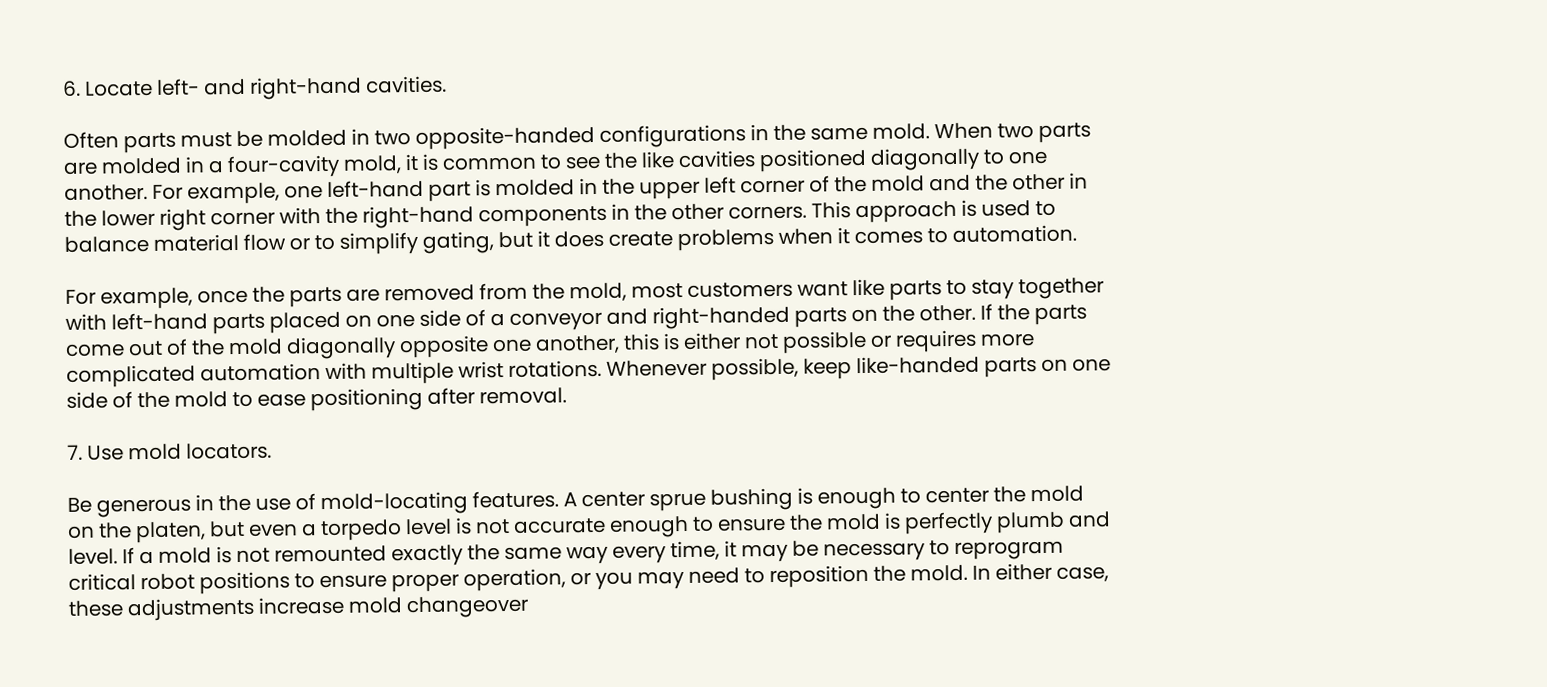6. Locate left- and right-hand cavities.

Often parts must be molded in two opposite-handed configurations in the same mold. When two parts are molded in a four-cavity mold, it is common to see the like cavities positioned diagonally to one another. For example, one left-hand part is molded in the upper left corner of the mold and the other in the lower right corner with the right-hand components in the other corners. This approach is used to balance material flow or to simplify gating, but it does create problems when it comes to automation.

For example, once the parts are removed from the mold, most customers want like parts to stay together with left-hand parts placed on one side of a conveyor and right-handed parts on the other. If the parts come out of the mold diagonally opposite one another, this is either not possible or requires more complicated automation with multiple wrist rotations. Whenever possible, keep like-handed parts on one side of the mold to ease positioning after removal.

7. Use mold locators.

Be generous in the use of mold-locating features. A center sprue bushing is enough to center the mold on the platen, but even a torpedo level is not accurate enough to ensure the mold is perfectly plumb and level. If a mold is not remounted exactly the same way every time, it may be necessary to reprogram critical robot positions to ensure proper operation, or you may need to reposition the mold. In either case, these adjustments increase mold changeover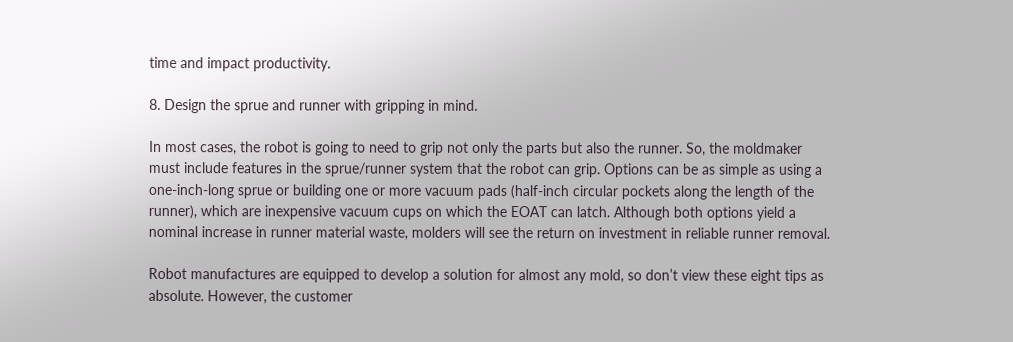time and impact productivity.

8. Design the sprue and runner with gripping in mind.

In most cases, the robot is going to need to grip not only the parts but also the runner. So, the moldmaker must include features in the sprue/runner system that the robot can grip. Options can be as simple as using a one-inch-long sprue or building one or more vacuum pads (half-inch circular pockets along the length of the runner), which are inexpensive vacuum cups on which the EOAT can latch. Although both options yield a nominal increase in runner material waste, molders will see the return on investment in reliable runner removal.

Robot manufactures are equipped to develop a solution for almost any mold, so don’t view these eight tips as absolute. However, the customer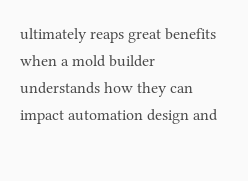ultimately reaps great benefits when a mold builder understands how they can impact automation design and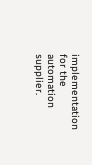implementation for the automation supplier.